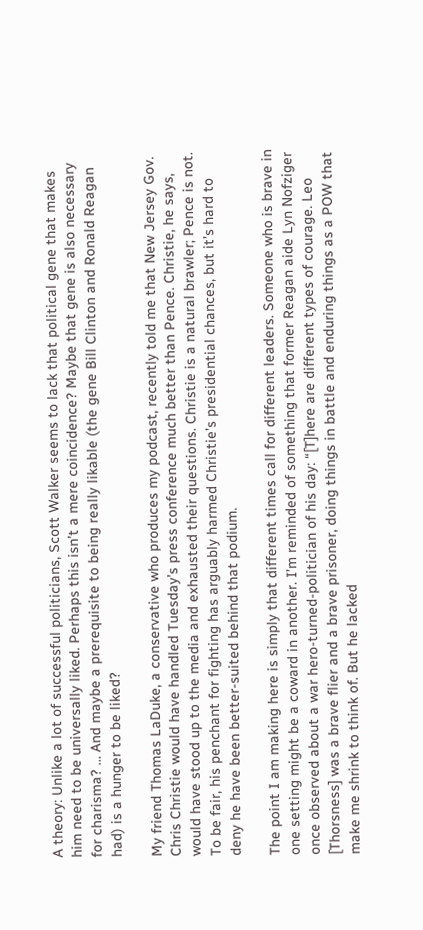A theory: Unlike a lot of successful politicians, Scott Walker seems to lack that political gene that makes him need to be universally liked. Perhaps this isn’t a mere coincidence? Maybe that gene is also necessary for charisma? … And maybe a prerequisite to being really likable (the gene Bill Clinton and Ronald Reagan had) is a hunger to be liked?

My friend Thomas LaDuke, a conservative who produces my podcast, recently told me that New Jersey Gov. Chris Christie would have handled Tuesday’s press conference much better than Pence. Christie, he says, would have stood up to the media and exhausted their questions. Christie is a natural brawler; Pence is not. To be fair, his penchant for fighting has arguably harmed Christie’s presidential chances, but it’s hard to deny he have been better-suited behind that podium.

The point I am making here is simply that different times call for different leaders. Someone who is brave in one setting might be a coward in another. I’m reminded of something that former Reagan aide Lyn Nofziger once observed about a war hero-turned-politician of his day: “[T]here are different types of courage. Leo [Thorsness] was a brave flier and a brave prisoner, doing things in battle and enduring things as a POW that make me shrink to think of. But he lacked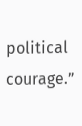political courage.”